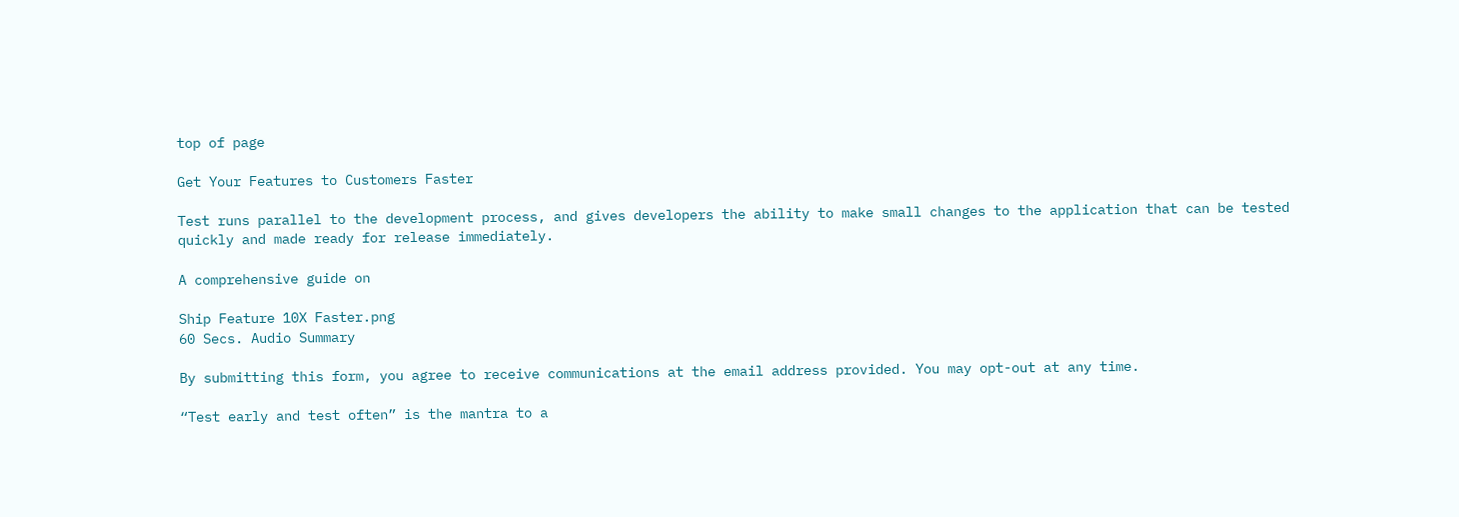top of page

Get Your Features to Customers Faster

Test runs parallel to the development process, and gives developers the ability to make small changes to the application that can be tested quickly and made ready for release immediately.

A comprehensive guide on

Ship Feature 10X Faster.png
60 Secs. Audio Summary

By submitting this form, you agree to receive communications at the email address provided. You may opt-out at any time.

“Test early and test often” is the mantra to a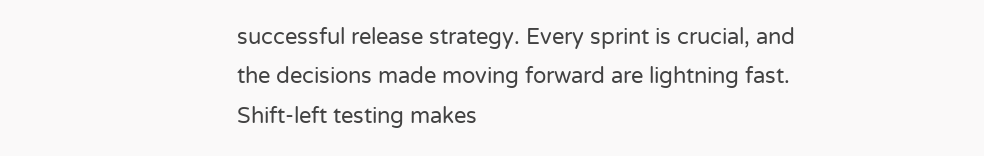successful release strategy. Every sprint is crucial, and the decisions made moving forward are lightning fast. Shift-left testing makes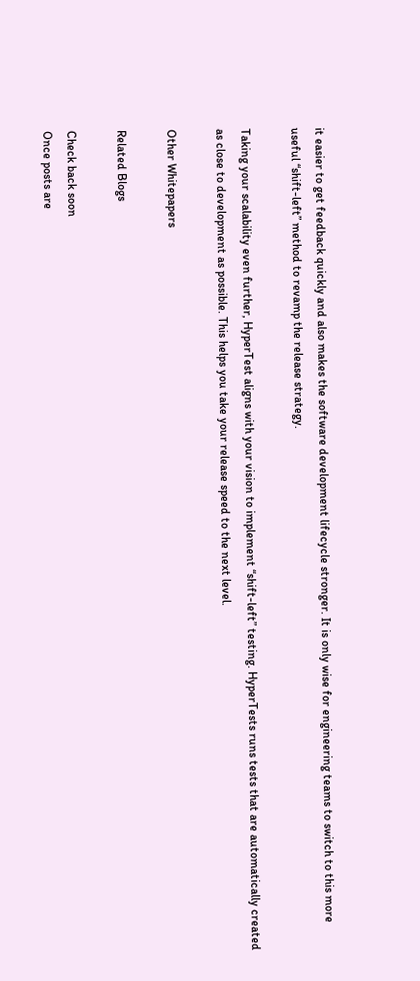it easier to get feedback quickly and also makes the software development lifecycle stronger. It is only wise for engineering teams to switch to this more useful “shift-left” method to revamp the release strategy.

Taking your scalability even further, HyperTest aligns with your vision to implement “shift-left” testing. HyperTests runs tests that are automatically created as close to development as possible. This helps you take your release speed to the next level.

Other Whitepapers

Related Blogs

Check back soon
Once posts are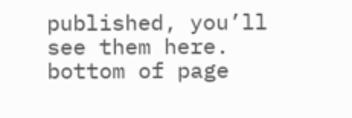published, you’ll see them here.
bottom of page